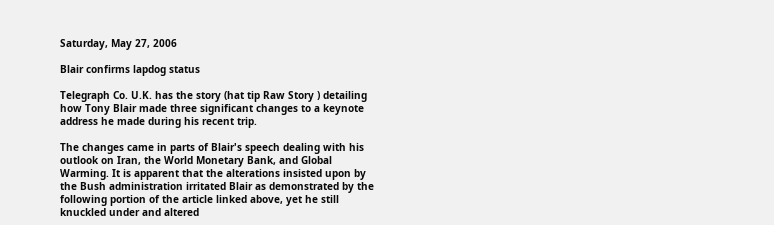Saturday, May 27, 2006

Blair confirms lapdog status

Telegraph Co. U.K. has the story (hat tip Raw Story ) detailing how Tony Blair made three significant changes to a keynote address he made during his recent trip.

The changes came in parts of Blair's speech dealing with his outlook on Iran, the World Monetary Bank, and Global Warming. It is apparent that the alterations insisted upon by the Bush administration irritated Blair as demonstrated by the following portion of the article linked above, yet he still knuckled under and altered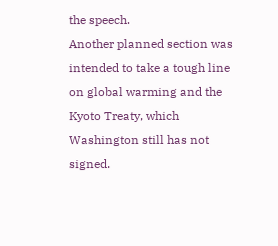the speech.
Another planned section was intended to take a tough line on global warming and the Kyoto Treaty, which Washington still has not signed.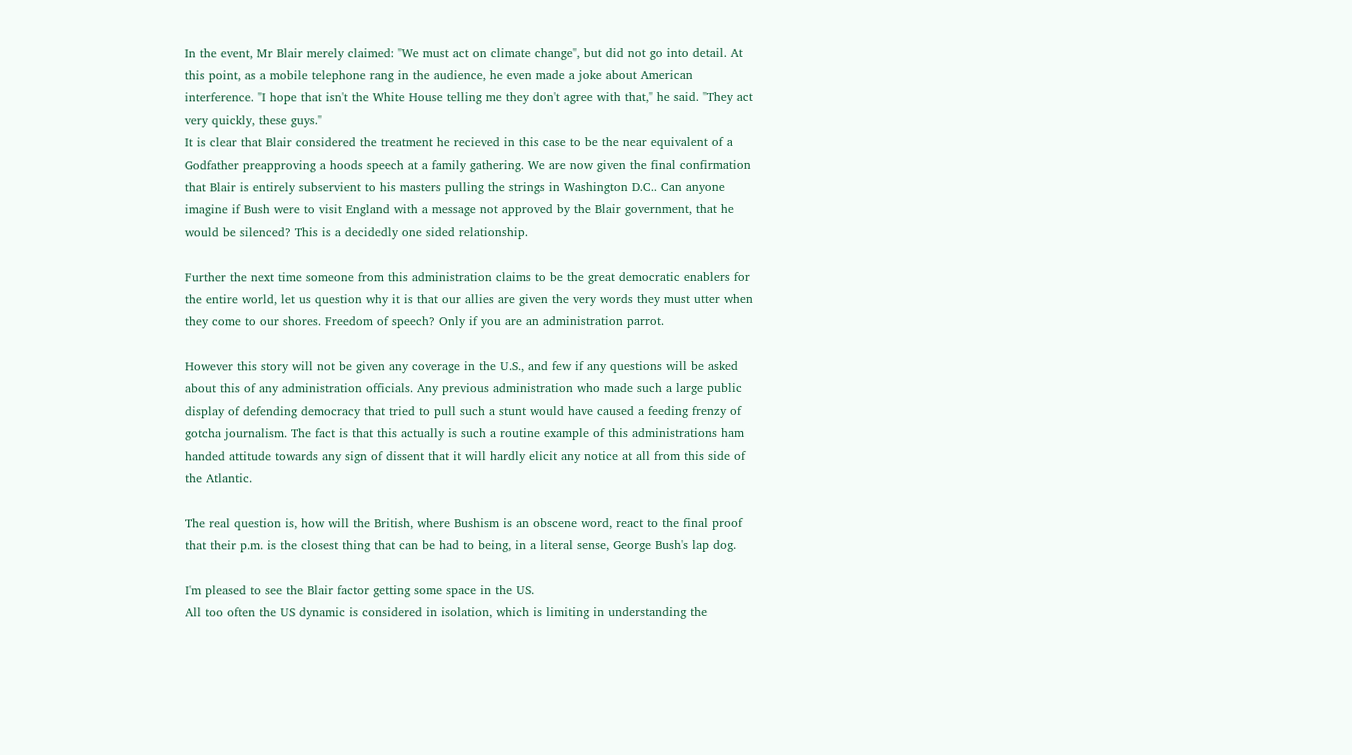In the event, Mr Blair merely claimed: "We must act on climate change", but did not go into detail. At this point, as a mobile telephone rang in the audience, he even made a joke about American interference. "I hope that isn't the White House telling me they don't agree with that," he said. "They act very quickly, these guys."
It is clear that Blair considered the treatment he recieved in this case to be the near equivalent of a Godfather preapproving a hoods speech at a family gathering. We are now given the final confirmation that Blair is entirely subservient to his masters pulling the strings in Washington D.C.. Can anyone imagine if Bush were to visit England with a message not approved by the Blair government, that he would be silenced? This is a decidedly one sided relationship.

Further the next time someone from this administration claims to be the great democratic enablers for the entire world, let us question why it is that our allies are given the very words they must utter when they come to our shores. Freedom of speech? Only if you are an administration parrot.

However this story will not be given any coverage in the U.S., and few if any questions will be asked about this of any administration officials. Any previous administration who made such a large public display of defending democracy that tried to pull such a stunt would have caused a feeding frenzy of gotcha journalism. The fact is that this actually is such a routine example of this administrations ham handed attitude towards any sign of dissent that it will hardly elicit any notice at all from this side of the Atlantic.

The real question is, how will the British, where Bushism is an obscene word, react to the final proof that their p.m. is the closest thing that can be had to being, in a literal sense, George Bush's lap dog.

I'm pleased to see the Blair factor getting some space in the US.
All too often the US dynamic is considered in isolation, which is limiting in understanding the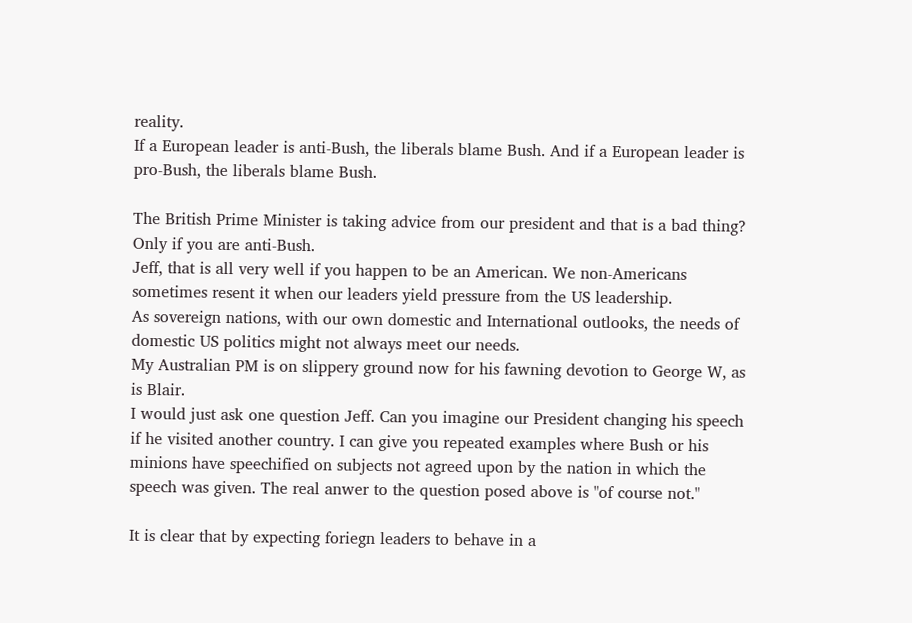reality.
If a European leader is anti-Bush, the liberals blame Bush. And if a European leader is pro-Bush, the liberals blame Bush.

The British Prime Minister is taking advice from our president and that is a bad thing? Only if you are anti-Bush.
Jeff, that is all very well if you happen to be an American. We non-Americans sometimes resent it when our leaders yield pressure from the US leadership.
As sovereign nations, with our own domestic and International outlooks, the needs of domestic US politics might not always meet our needs.
My Australian PM is on slippery ground now for his fawning devotion to George W, as is Blair.
I would just ask one question Jeff. Can you imagine our President changing his speech if he visited another country. I can give you repeated examples where Bush or his minions have speechified on subjects not agreed upon by the nation in which the speech was given. The real anwer to the question posed above is "of course not."

It is clear that by expecting foriegn leaders to behave in a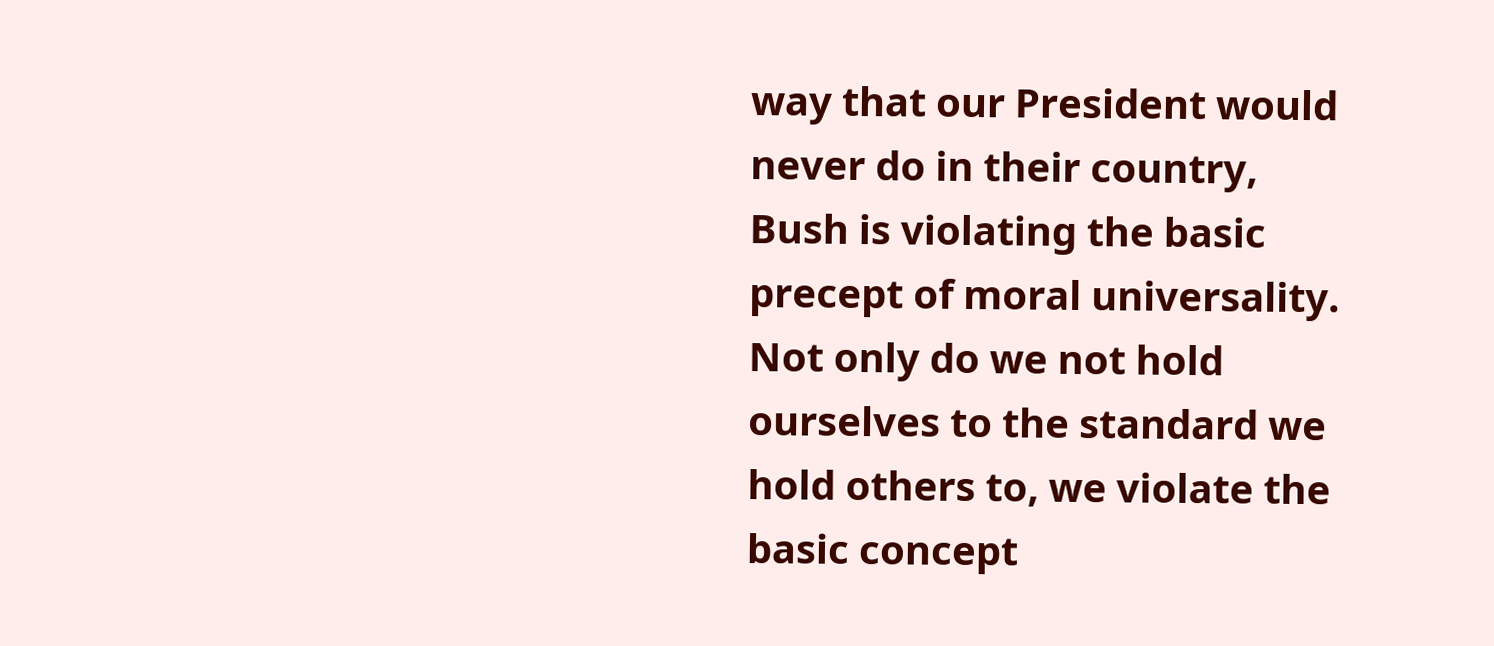way that our President would never do in their country, Bush is violating the basic precept of moral universality. Not only do we not hold ourselves to the standard we hold others to, we violate the basic concept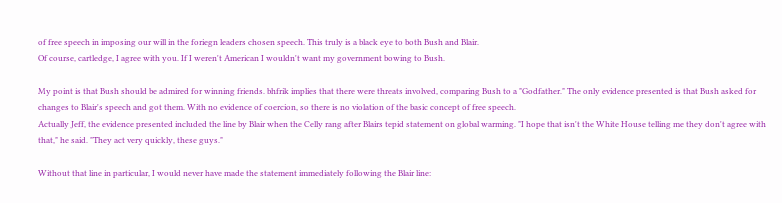of free speech in imposing our will in the foriegn leaders chosen speech. This truly is a black eye to both Bush and Blair.
Of course, cartledge, I agree with you. If I weren't American I wouldn't want my government bowing to Bush.

My point is that Bush should be admired for winning friends. bhfrik implies that there were threats involved, comparing Bush to a "Godfather." The only evidence presented is that Bush asked for changes to Blair's speech and got them. With no evidence of coercion, so there is no violation of the basic concept of free speech.
Actually Jeff, the evidence presented included the line by Blair when the Celly rang after Blairs tepid statement on global warming. "I hope that isn't the White House telling me they don't agree with that," he said. "They act very quickly, these guys."

Without that line in particular, I would never have made the statement immediately following the Blair line: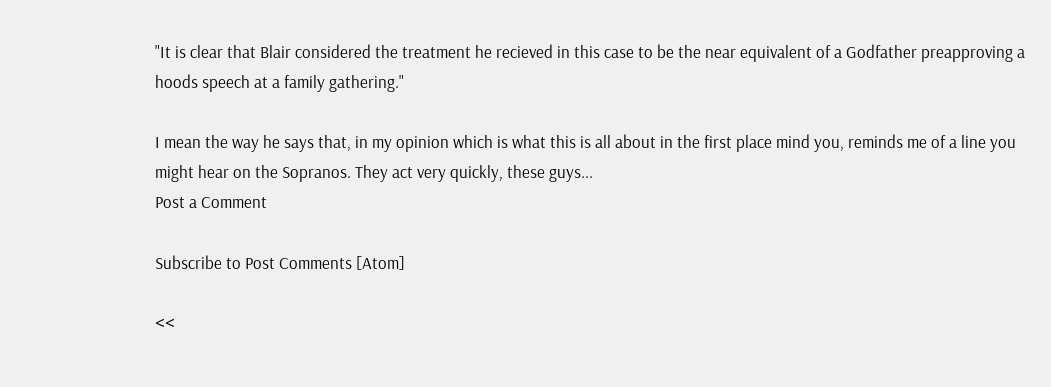"It is clear that Blair considered the treatment he recieved in this case to be the near equivalent of a Godfather preapproving a hoods speech at a family gathering."

I mean the way he says that, in my opinion which is what this is all about in the first place mind you, reminds me of a line you might hear on the Sopranos. They act very quickly, these guys...
Post a Comment

Subscribe to Post Comments [Atom]

<<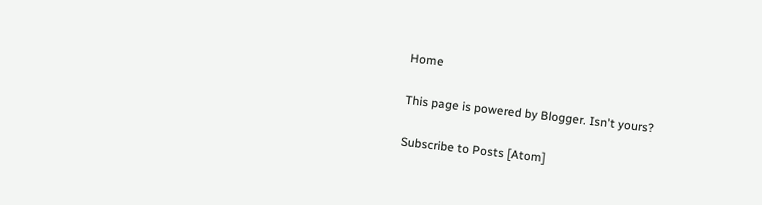Home

This page is powered by Blogger. Isn't yours?

Subscribe to Posts [Atom]